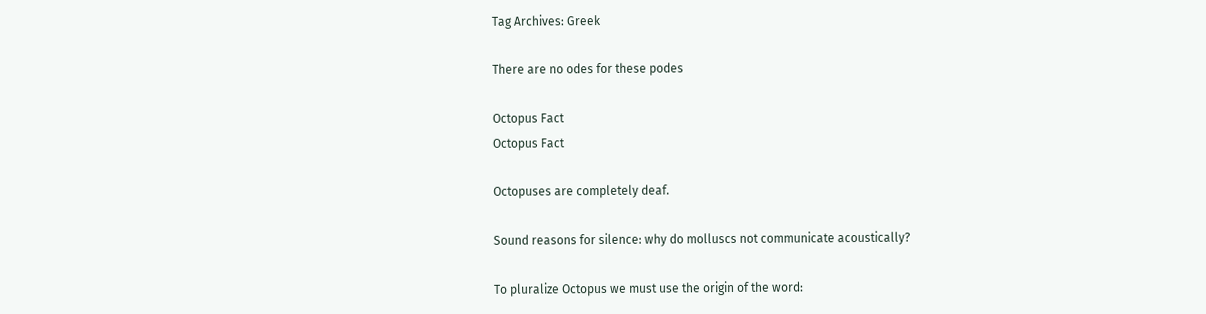Tag Archives: Greek

There are no odes for these podes

Octopus Fact
Octopus Fact

Octopuses are completely deaf.

Sound reasons for silence: why do molluscs not communicate acoustically?

To pluralize Octopus we must use the origin of the word: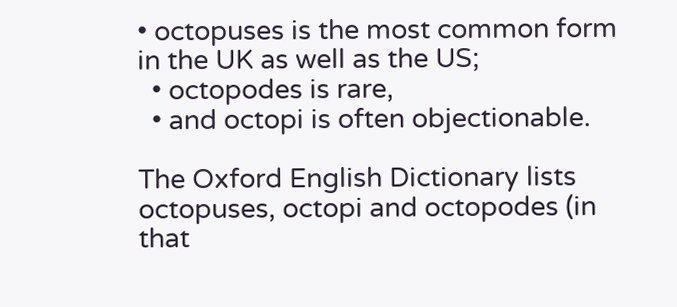• octopuses is the most common form in the UK as well as the US;
  • octopodes is rare,
  • and octopi is often objectionable.

The Oxford English Dictionary lists octopuses, octopi and octopodes (in that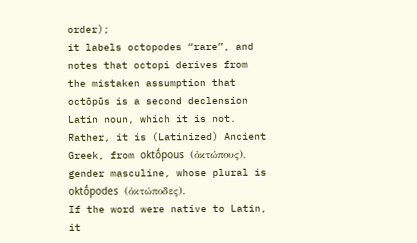order);
it labels octopodes “rare”, and notes that octopi derives from the mistaken assumption that octōpūs is a second declension Latin noun, which it is not. Rather, it is (Latinized) Ancient Greek, from oktṓpous (ὀκτώπους), gender masculine, whose plural is oktṓpodes (ὀκτώποδες).
If the word were native to Latin, it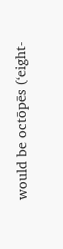would be octōpēs (‘eight-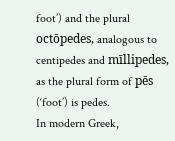foot’) and the plural octōpedes, analogous to centipedes and mīllipedes, as the plural form of pēs (‘foot’) is pedes.
In modern Greek,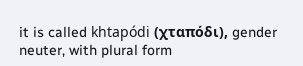it is called khtapódi (χταπόδι), gender neuter, with plural form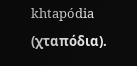khtapódia (χταπόδια).